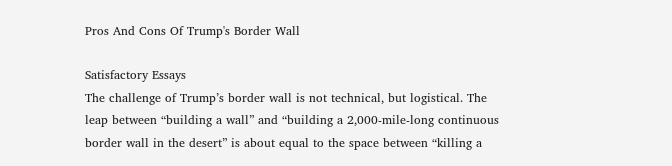Pros And Cons Of Trump's Border Wall

Satisfactory Essays
The challenge of Trump’s border wall is not technical, but logistical. The leap between “building a wall” and “building a 2,000-mile-long continuous border wall in the desert” is about equal to the space between “killing a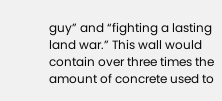guy” and “fighting a lasting land war.” This wall would contain over three times the amount of concrete used to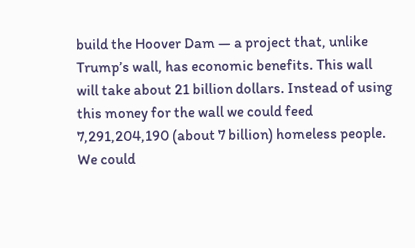build the Hoover Dam — a project that, unlike Trump’s wall, has economic benefits. This wall will take about 21 billion dollars. Instead of using this money for the wall we could feed 7,291,204,190 (about 7 billion) homeless people. We could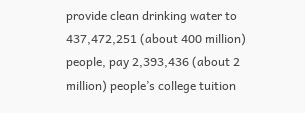provide clean drinking water to 437,472,251 (about 400 million) people, pay 2,393,436 (about 2 million) people’s college tuition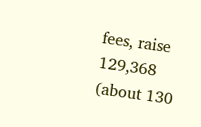fees, raise 129,368 (about 130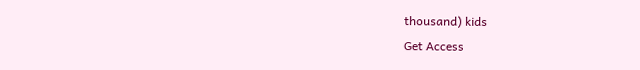thousand) kids
Get Access